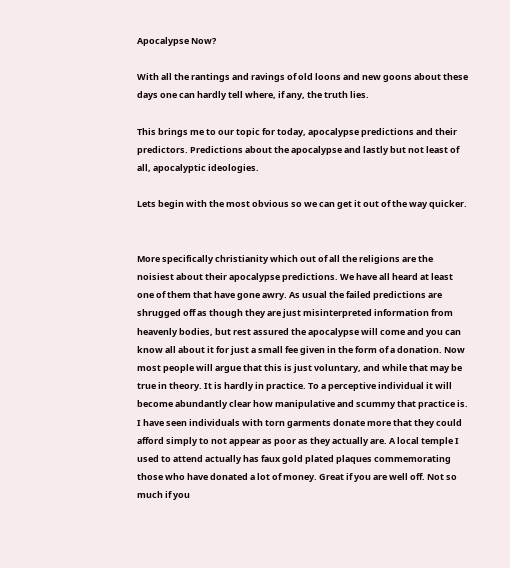Apocalypse Now?

With all the rantings and ravings of old loons and new goons about these days one can hardly tell where, if any, the truth lies.

This brings me to our topic for today, apocalypse predictions and their predictors. Predictions about the apocalypse and lastly but not least of all, apocalyptic ideologies.

Lets begin with the most obvious so we can get it out of the way quicker.


More specifically christianity which out of all the religions are the noisiest about their apocalypse predictions. We have all heard at least one of them that have gone awry. As usual the failed predictions are shrugged off as though they are just misinterpreted information from heavenly bodies, but rest assured the apocalypse will come and you can know all about it for just a small fee given in the form of a donation. Now most people will argue that this is just voluntary, and while that may be true in theory. It is hardly in practice. To a perceptive individual it will become abundantly clear how manipulative and scummy that practice is. I have seen individuals with torn garments donate more that they could afford simply to not appear as poor as they actually are. A local temple I used to attend actually has faux gold plated plaques commemorating those who have donated a lot of money. Great if you are well off. Not so much if you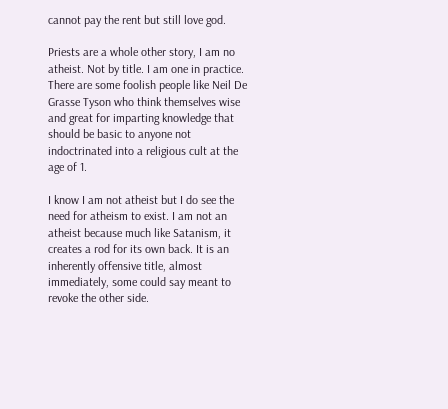cannot pay the rent but still love god.

Priests are a whole other story, I am no atheist. Not by title. I am one in practice. There are some foolish people like Neil De Grasse Tyson who think themselves wise and great for imparting knowledge that should be basic to anyone not indoctrinated into a religious cult at the age of 1.

I know I am not atheist but I do see the need for atheism to exist. I am not an atheist because much like Satanism, it creates a rod for its own back. It is an inherently offensive title, almost immediately, some could say meant to revoke the other side.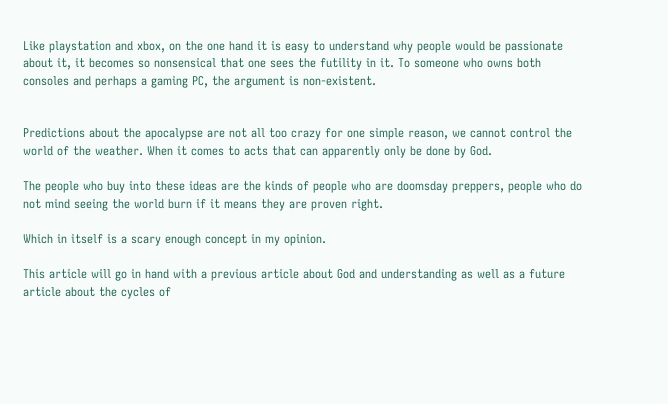Like playstation and xbox, on the one hand it is easy to understand why people would be passionate about it, it becomes so nonsensical that one sees the futility in it. To someone who owns both consoles and perhaps a gaming PC, the argument is non-existent.


Predictions about the apocalypse are not all too crazy for one simple reason, we cannot control the world of the weather. When it comes to acts that can apparently only be done by God.

The people who buy into these ideas are the kinds of people who are doomsday preppers, people who do not mind seeing the world burn if it means they are proven right.

Which in itself is a scary enough concept in my opinion.

This article will go in hand with a previous article about God and understanding as well as a future article about the cycles of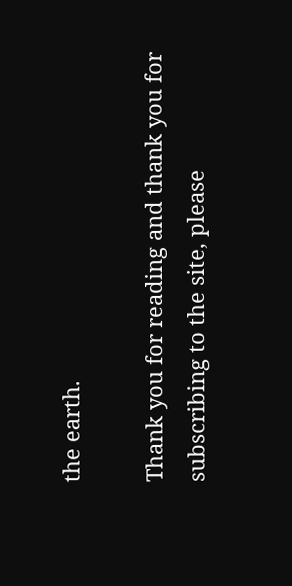the earth.

Thank you for reading and thank you for subscribing to the site, please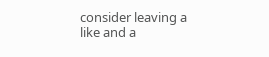consider leaving a like and a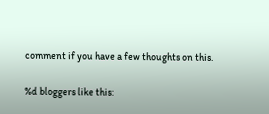comment if you have a few thoughts on this.

%d bloggers like this: